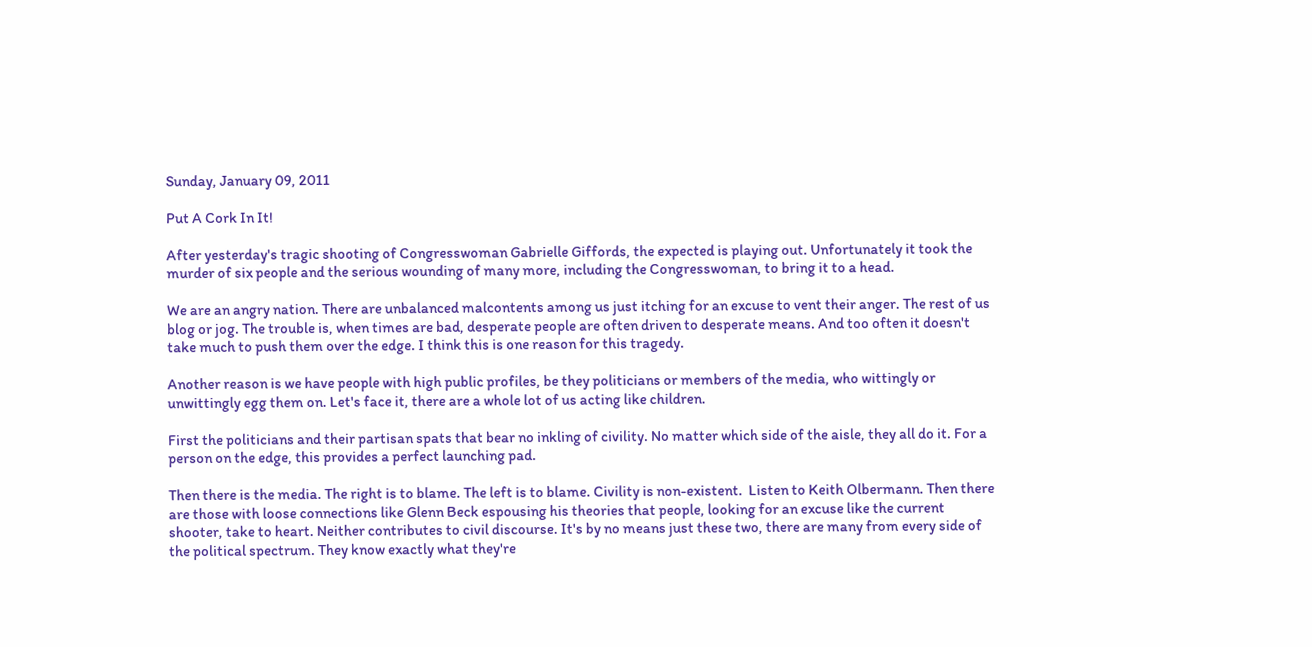Sunday, January 09, 2011

Put A Cork In It!

After yesterday's tragic shooting of Congresswoman Gabrielle Giffords, the expected is playing out. Unfortunately it took the murder of six people and the serious wounding of many more, including the Congresswoman, to bring it to a head.

We are an angry nation. There are unbalanced malcontents among us just itching for an excuse to vent their anger. The rest of us blog or jog. The trouble is, when times are bad, desperate people are often driven to desperate means. And too often it doesn't take much to push them over the edge. I think this is one reason for this tragedy.

Another reason is we have people with high public profiles, be they politicians or members of the media, who wittingly or unwittingly egg them on. Let's face it, there are a whole lot of us acting like children.

First the politicians and their partisan spats that bear no inkling of civility. No matter which side of the aisle, they all do it. For a person on the edge, this provides a perfect launching pad.

Then there is the media. The right is to blame. The left is to blame. Civility is non-existent.  Listen to Keith Olbermann. Then there are those with loose connections like Glenn Beck espousing his theories that people, looking for an excuse like the current shooter, take to heart. Neither contributes to civil discourse. It's by no means just these two, there are many from every side of the political spectrum. They know exactly what they're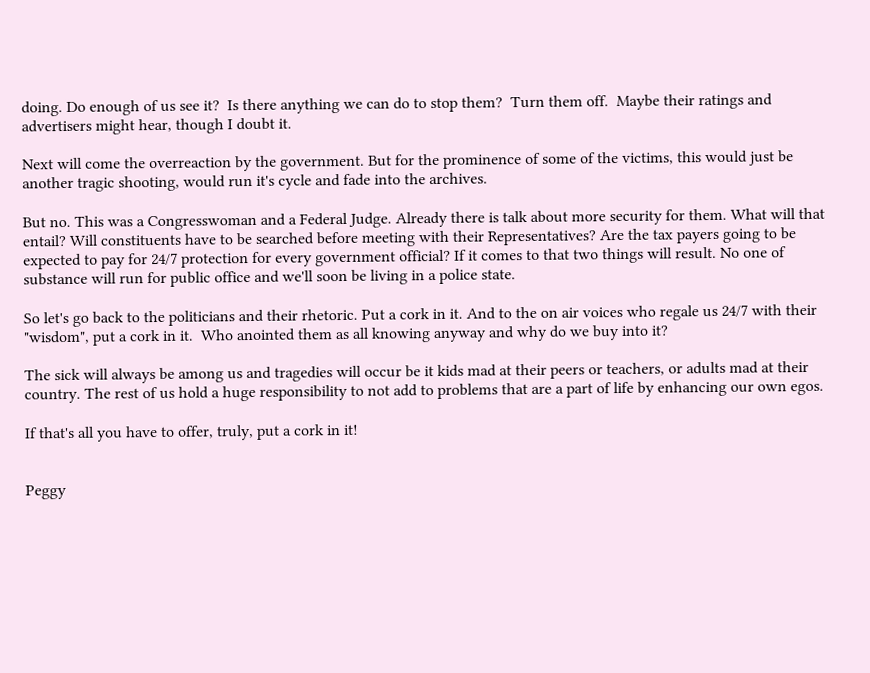doing. Do enough of us see it?  Is there anything we can do to stop them?  Turn them off.  Maybe their ratings and advertisers might hear, though I doubt it.

Next will come the overreaction by the government. But for the prominence of some of the victims, this would just be another tragic shooting, would run it's cycle and fade into the archives.

But no. This was a Congresswoman and a Federal Judge. Already there is talk about more security for them. What will that entail? Will constituents have to be searched before meeting with their Representatives? Are the tax payers going to be expected to pay for 24/7 protection for every government official? If it comes to that two things will result. No one of substance will run for public office and we'll soon be living in a police state.

So let's go back to the politicians and their rhetoric. Put a cork in it. And to the on air voices who regale us 24/7 with their "wisdom", put a cork in it.  Who anointed them as all knowing anyway and why do we buy into it?

The sick will always be among us and tragedies will occur be it kids mad at their peers or teachers, or adults mad at their country. The rest of us hold a huge responsibility to not add to problems that are a part of life by enhancing our own egos.

If that's all you have to offer, truly, put a cork in it!


Peggy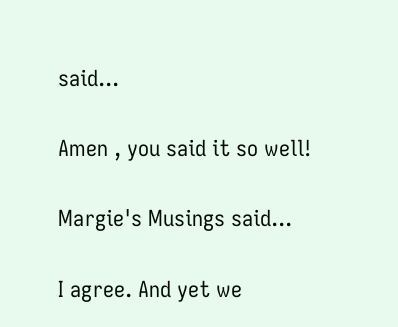said...

Amen , you said it so well!

Margie's Musings said...

I agree. And yet we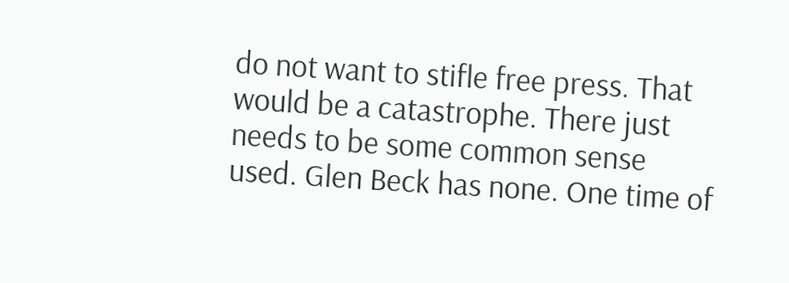do not want to stifle free press. That would be a catastrophe. There just needs to be some common sense used. Glen Beck has none. One time of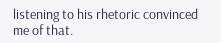listening to his rhetoric convinced me of that.